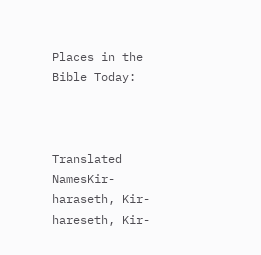Places in the Bible Today:



Translated NamesKir-haraseth, Kir-hareseth, Kir-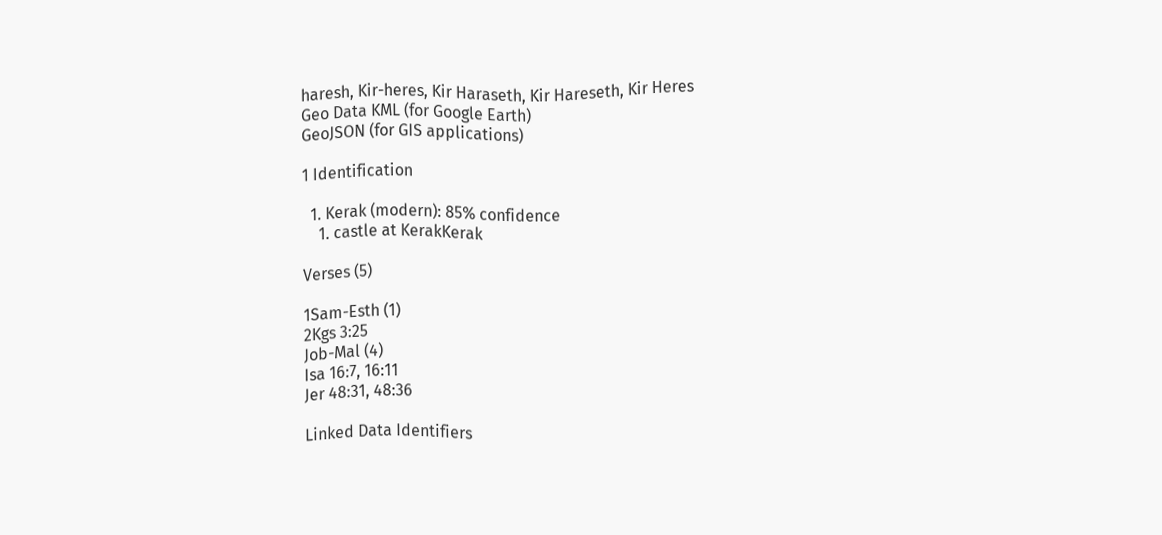haresh, Kir-heres, Kir Haraseth, Kir Hareseth, Kir Heres
Geo Data KML (for Google Earth)
GeoJSON (for GIS applications)

1 Identification

  1. Kerak (modern): 85% confidence
    1. castle at KerakKerak

Verses (5)

1Sam-Esth (1)
2Kgs 3:25
Job-Mal (4)
Isa 16:7, 16:11
Jer 48:31, 48:36

Linked Data Identifiers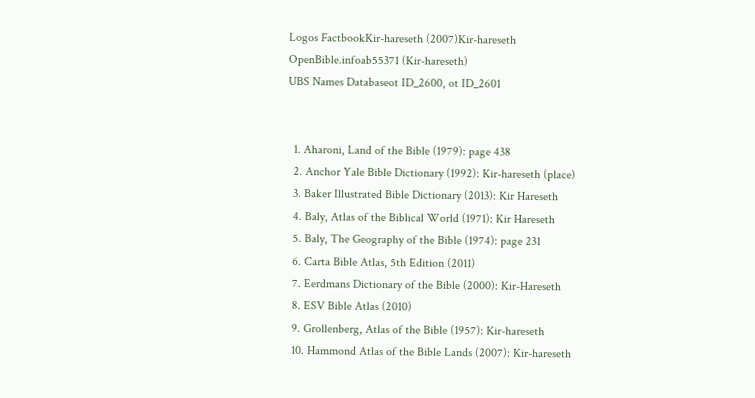Logos FactbookKir-hareseth (2007)Kir-hareseth
OpenBible.infoab55371 (Kir-hareseth)
UBS Names Databaseot ID_2600, ot ID_2601


  1. Aharoni, Land of the Bible (1979): page 438
  2. Anchor Yale Bible Dictionary (1992): Kir-hareseth (place)
  3. Baker Illustrated Bible Dictionary (2013): Kir Hareseth
  4. Baly, Atlas of the Biblical World (1971): Kir Hareseth
  5. Baly, The Geography of the Bible (1974): page 231
  6. Carta Bible Atlas, 5th Edition (2011)
  7. Eerdmans Dictionary of the Bible (2000): Kir-Hareseth
  8. ESV Bible Atlas (2010)
  9. Grollenberg, Atlas of the Bible (1957): Kir-hareseth
  10. Hammond Atlas of the Bible Lands (2007): Kir-hareseth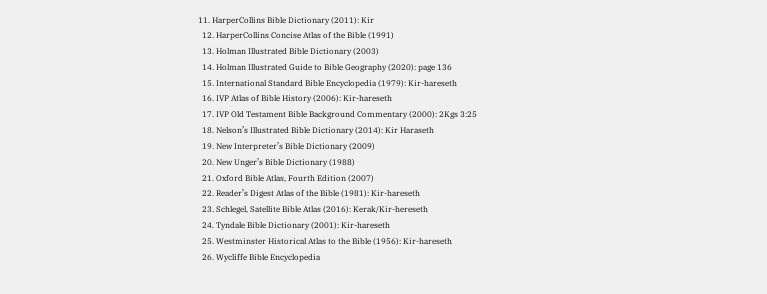11. HarperCollins Bible Dictionary (2011): Kir
  12. HarperCollins Concise Atlas of the Bible (1991)
  13. Holman Illustrated Bible Dictionary (2003)
  14. Holman Illustrated Guide to Bible Geography (2020): page 136
  15. International Standard Bible Encyclopedia (1979): Kir-hareseth
  16. IVP Atlas of Bible History (2006): Kir-hareseth
  17. IVP Old Testament Bible Background Commentary (2000): 2Kgs 3:25
  18. Nelson’s Illustrated Bible Dictionary (2014): Kir Haraseth
  19. New Interpreter’s Bible Dictionary (2009)
  20. New Unger’s Bible Dictionary (1988)
  21. Oxford Bible Atlas, Fourth Edition (2007)
  22. Reader’s Digest Atlas of the Bible (1981): Kir-hareseth
  23. Schlegel, Satellite Bible Atlas (2016): Kerak/Kir-hereseth
  24. Tyndale Bible Dictionary (2001): Kir-hareseth
  25. Westminster Historical Atlas to the Bible (1956): Kir-hareseth
  26. Wycliffe Bible Encyclopedia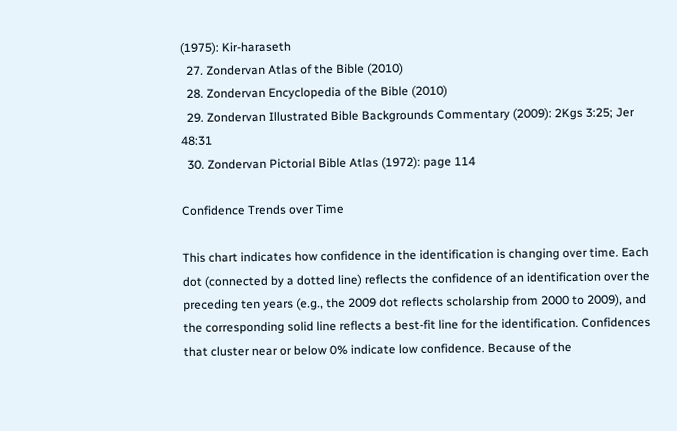(1975): Kir-haraseth
  27. Zondervan Atlas of the Bible (2010)
  28. Zondervan Encyclopedia of the Bible (2010)
  29. Zondervan Illustrated Bible Backgrounds Commentary (2009): 2Kgs 3:25; Jer 48:31
  30. Zondervan Pictorial Bible Atlas (1972): page 114

Confidence Trends over Time

This chart indicates how confidence in the identification is changing over time. Each dot (connected by a dotted line) reflects the confidence of an identification over the preceding ten years (e.g., the 2009 dot reflects scholarship from 2000 to 2009), and the corresponding solid line reflects a best-fit line for the identification. Confidences that cluster near or below 0% indicate low confidence. Because of the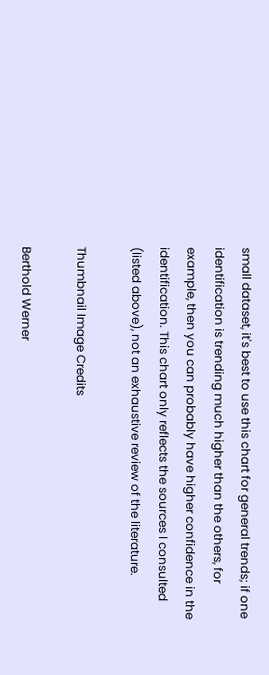small dataset, it's best to use this chart for general trends; if one identification is trending much higher than the others, for example, then you can probably have higher confidence in the identification. This chart only reflects the sources I consulted (listed above), not an exhaustive review of the literature.

Thumbnail Image Credits

Berthold Werner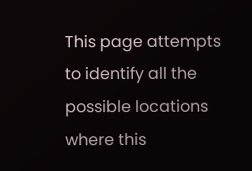This page attempts to identify all the possible locations where this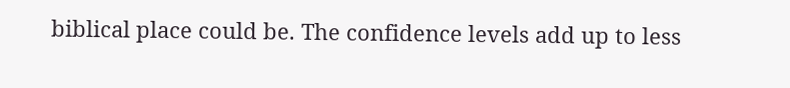biblical place could be. The confidence levels add up to less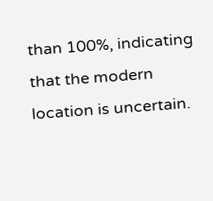than 100%, indicating that the modern location is uncertain.